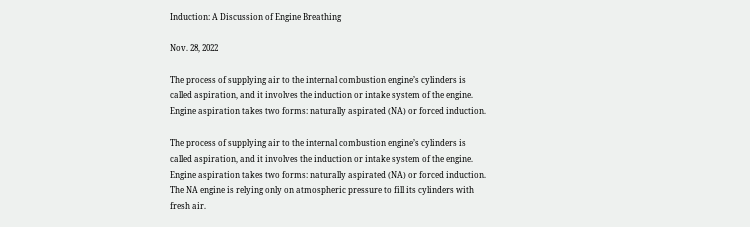Induction: A Discussion of Engine Breathing

Nov. 28, 2022

The process of supplying air to the internal combustion engine’s cylinders is called aspiration, and it involves the induction or intake system of the engine. Engine aspiration takes two forms: naturally aspirated (NA) or forced induction.

The process of supplying air to the internal combustion engine’s cylinders is called aspiration, and it involves the induction or intake system of the engine. Engine aspiration takes two forms: naturally aspirated (NA) or forced induction. The NA engine is relying only on atmospheric pressure to fill its cylinders with fresh air.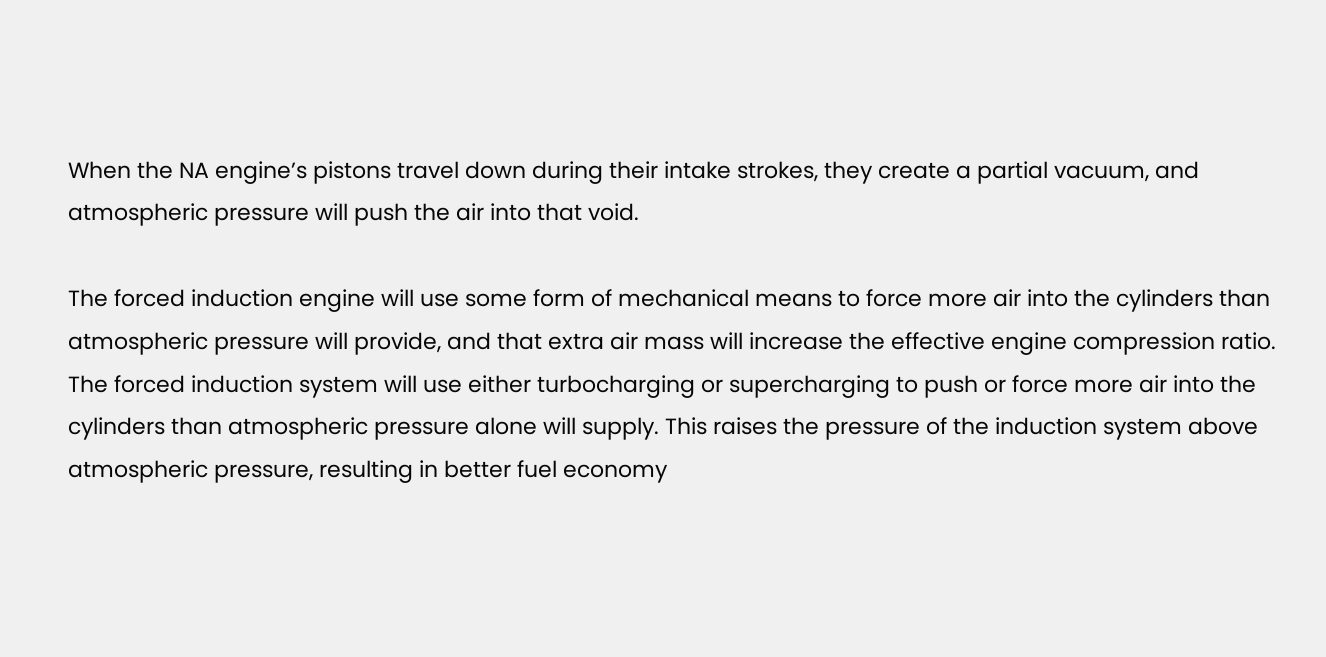When the NA engine’s pistons travel down during their intake strokes, they create a partial vacuum, and atmospheric pressure will push the air into that void.

The forced induction engine will use some form of mechanical means to force more air into the cylinders than atmospheric pressure will provide, and that extra air mass will increase the effective engine compression ratio. The forced induction system will use either turbocharging or supercharging to push or force more air into the cylinders than atmospheric pressure alone will supply. This raises the pressure of the induction system above atmospheric pressure, resulting in better fuel economy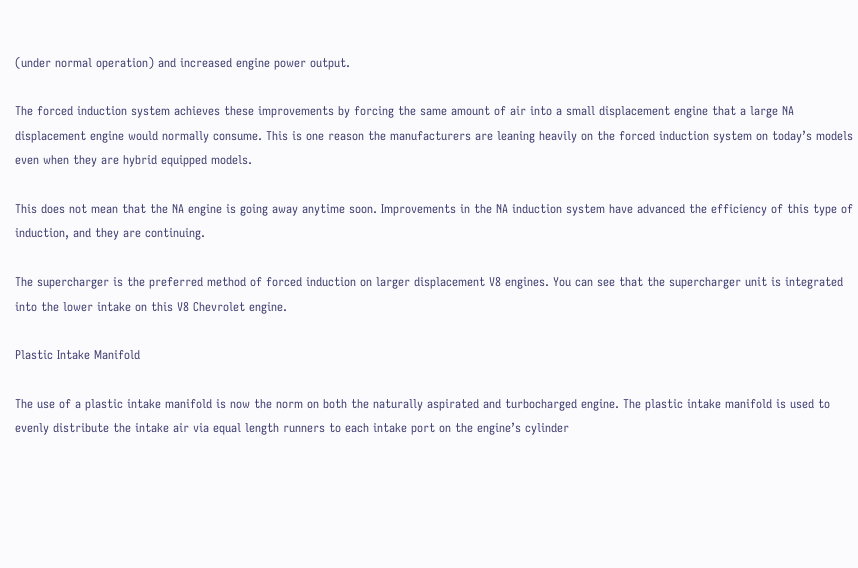(under normal operation) and increased engine power output.

The forced induction system achieves these improvements by forcing the same amount of air into a small displacement engine that a large NA displacement engine would normally consume. This is one reason the manufacturers are leaning heavily on the forced induction system on today’s models even when they are hybrid equipped models.

This does not mean that the NA engine is going away anytime soon. Improvements in the NA induction system have advanced the efficiency of this type of induction, and they are continuing.

The supercharger is the preferred method of forced induction on larger displacement V8 engines. You can see that the supercharger unit is integrated into the lower intake on this V8 Chevrolet engine.

Plastic Intake Manifold

The use of a plastic intake manifold is now the norm on both the naturally aspirated and turbocharged engine. The plastic intake manifold is used to evenly distribute the intake air via equal length runners to each intake port on the engine’s cylinder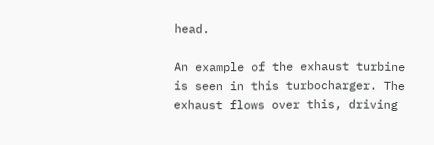head.

An example of the exhaust turbine is seen in this turbocharger. The exhaust flows over this, driving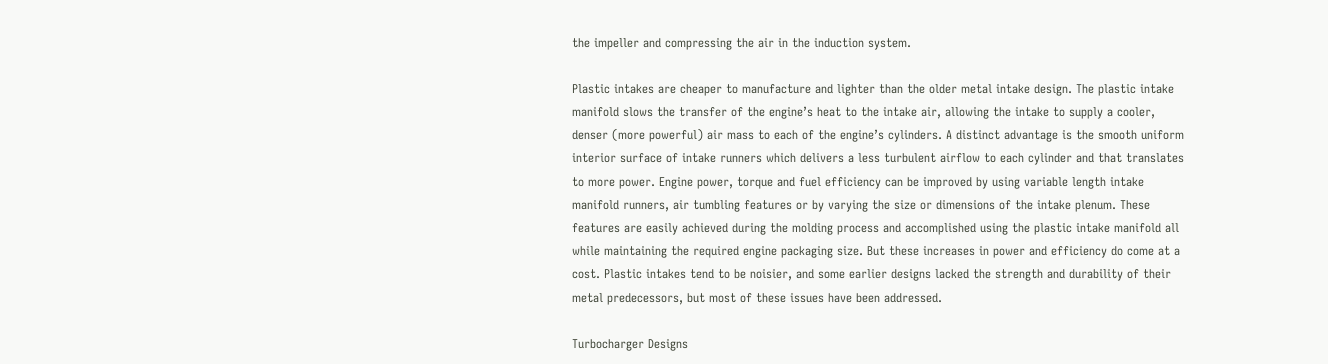the impeller and compressing the air in the induction system.

Plastic intakes are cheaper to manufacture and lighter than the older metal intake design. The plastic intake manifold slows the transfer of the engine’s heat to the intake air, allowing the intake to supply a cooler, denser (more powerful) air mass to each of the engine’s cylinders. A distinct advantage is the smooth uniform interior surface of intake runners which delivers a less turbulent airflow to each cylinder and that translates to more power. Engine power, torque and fuel efficiency can be improved by using variable length intake manifold runners, air tumbling features or by varying the size or dimensions of the intake plenum. These features are easily achieved during the molding process and accomplished using the plastic intake manifold all while maintaining the required engine packaging size. But these increases in power and efficiency do come at a cost. Plastic intakes tend to be noisier, and some earlier designs lacked the strength and durability of their metal predecessors, but most of these issues have been addressed.

Turbocharger Designs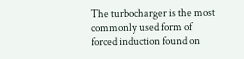The turbocharger is the most commonly used form of forced induction found on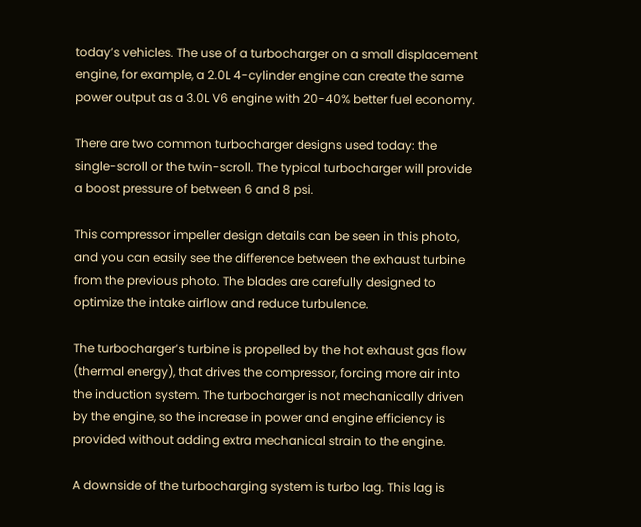today’s vehicles. The use of a turbocharger on a small displacement engine, for example, a 2.0L 4-cylinder engine can create the same power output as a 3.0L V6 engine with 20-40% better fuel economy.

There are two common turbocharger designs used today: the single-scroll or the twin-scroll. The typical turbocharger will provide a boost pressure of between 6 and 8 psi.

This compressor impeller design details can be seen in this photo, and you can easily see the difference between the exhaust turbine from the previous photo. The blades are carefully designed to optimize the intake airflow and reduce turbulence.

The turbocharger’s turbine is propelled by the hot exhaust gas flow (thermal energy), that drives the compressor, forcing more air into the induction system. The turbocharger is not mechanically driven by the engine, so the increase in power and engine efficiency is provided without adding extra mechanical strain to the engine.

A downside of the turbocharging system is turbo lag. This lag is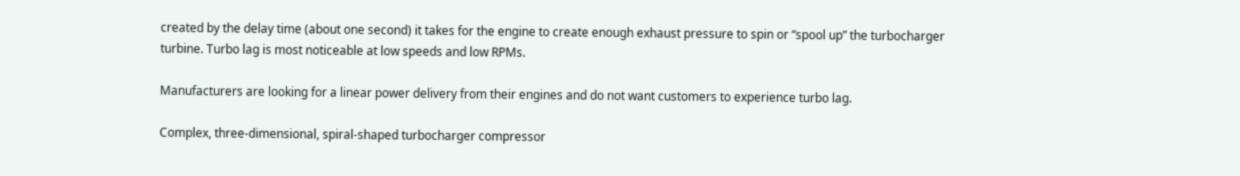created by the delay time (about one second) it takes for the engine to create enough exhaust pressure to spin or “spool up” the turbocharger turbine. Turbo lag is most noticeable at low speeds and low RPMs.

Manufacturers are looking for a linear power delivery from their engines and do not want customers to experience turbo lag.

Complex, three-dimensional, spiral-shaped turbocharger compressor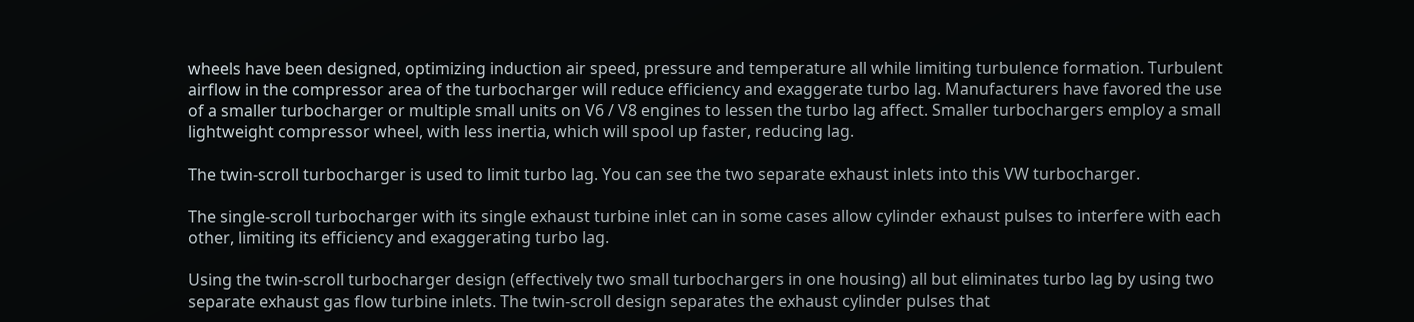wheels have been designed, optimizing induction air speed, pressure and temperature all while limiting turbulence formation. Turbulent airflow in the compressor area of the turbocharger will reduce efficiency and exaggerate turbo lag. Manufacturers have favored the use of a smaller turbocharger or multiple small units on V6 / V8 engines to lessen the turbo lag affect. Smaller turbochargers employ a small lightweight compressor wheel, with less inertia, which will spool up faster, reducing lag.

The twin-scroll turbocharger is used to limit turbo lag. You can see the two separate exhaust inlets into this VW turbocharger.

The single-scroll turbocharger with its single exhaust turbine inlet can in some cases allow cylinder exhaust pulses to interfere with each other, limiting its efficiency and exaggerating turbo lag.

Using the twin-scroll turbocharger design (effectively two small turbochargers in one housing) all but eliminates turbo lag by using two separate exhaust gas flow turbine inlets. The twin-scroll design separates the exhaust cylinder pulses that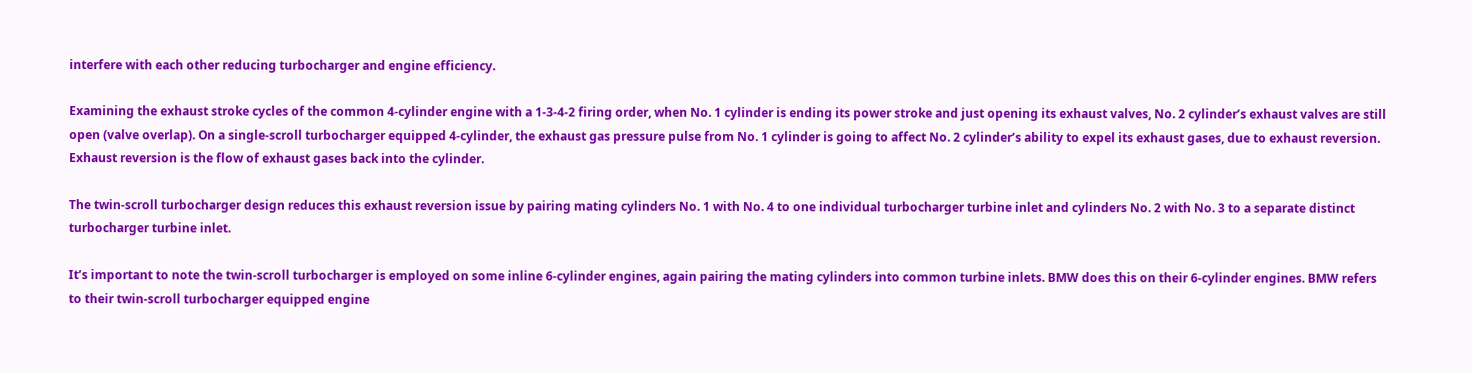interfere with each other reducing turbocharger and engine efficiency.

Examining the exhaust stroke cycles of the common 4-cylinder engine with a 1-3-4-2 firing order, when No. 1 cylinder is ending its power stroke and just opening its exhaust valves, No. 2 cylinder’s exhaust valves are still open (valve overlap). On a single-scroll turbocharger equipped 4-cylinder, the exhaust gas pressure pulse from No. 1 cylinder is going to affect No. 2 cylinder’s ability to expel its exhaust gases, due to exhaust reversion. Exhaust reversion is the flow of exhaust gases back into the cylinder.

The twin-scroll turbocharger design reduces this exhaust reversion issue by pairing mating cylinders No. 1 with No. 4 to one individual turbocharger turbine inlet and cylinders No. 2 with No. 3 to a separate distinct turbocharger turbine inlet.

It’s important to note the twin-scroll turbocharger is employed on some inline 6-cylinder engines, again pairing the mating cylinders into common turbine inlets. BMW does this on their 6-cylinder engines. BMW refers to their twin-scroll turbocharger equipped engine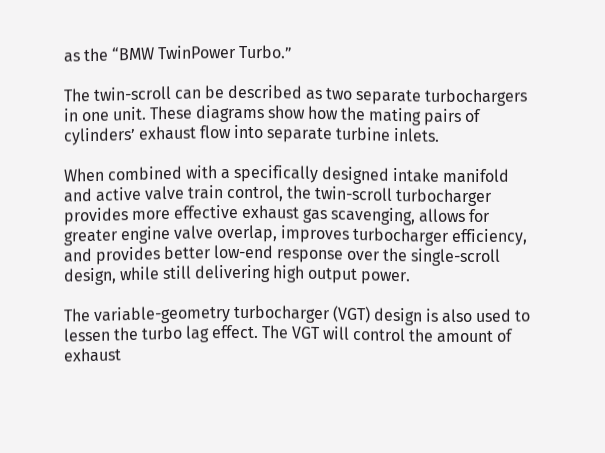as the “BMW TwinPower Turbo.”

The twin-scroll can be described as two separate turbochargers in one unit. These diagrams show how the mating pairs of cylinders’ exhaust flow into separate turbine inlets.

When combined with a specifically designed intake manifold and active valve train control, the twin-scroll turbocharger provides more effective exhaust gas scavenging, allows for greater engine valve overlap, improves turbocharger efficiency, and provides better low-end response over the single-scroll design, while still delivering high output power.

The variable-geometry turbocharger (VGT) design is also used to lessen the turbo lag effect. The VGT will control the amount of exhaust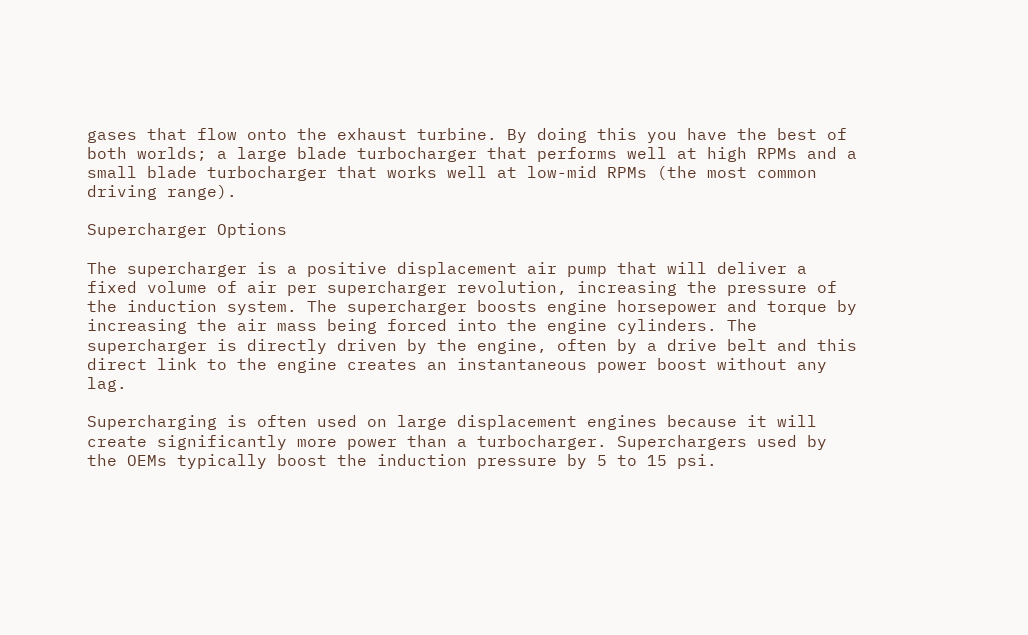gases that flow onto the exhaust turbine. By doing this you have the best of both worlds; a large blade turbocharger that performs well at high RPMs and a small blade turbocharger that works well at low-mid RPMs (the most common driving range).

Supercharger Options

The supercharger is a positive displacement air pump that will deliver a fixed volume of air per supercharger revolution, increasing the pressure of the induction system. The supercharger boosts engine horsepower and torque by increasing the air mass being forced into the engine cylinders. The supercharger is directly driven by the engine, often by a drive belt and this direct link to the engine creates an instantaneous power boost without any lag.

Supercharging is often used on large displacement engines because it will create significantly more power than a turbocharger. Superchargers used by the OEMs typically boost the induction pressure by 5 to 15 psi.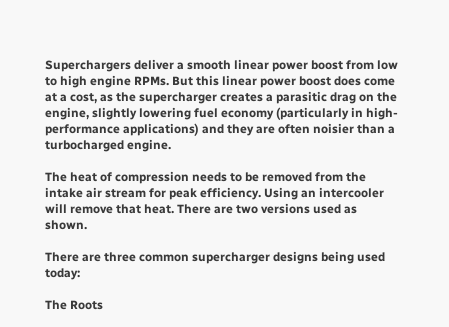Superchargers deliver a smooth linear power boost from low to high engine RPMs. But this linear power boost does come at a cost, as the supercharger creates a parasitic drag on the engine, slightly lowering fuel economy (particularly in high-performance applications) and they are often noisier than a turbocharged engine.

The heat of compression needs to be removed from the intake air stream for peak efficiency. Using an intercooler will remove that heat. There are two versions used as shown.

There are three common supercharger designs being used today:

The Roots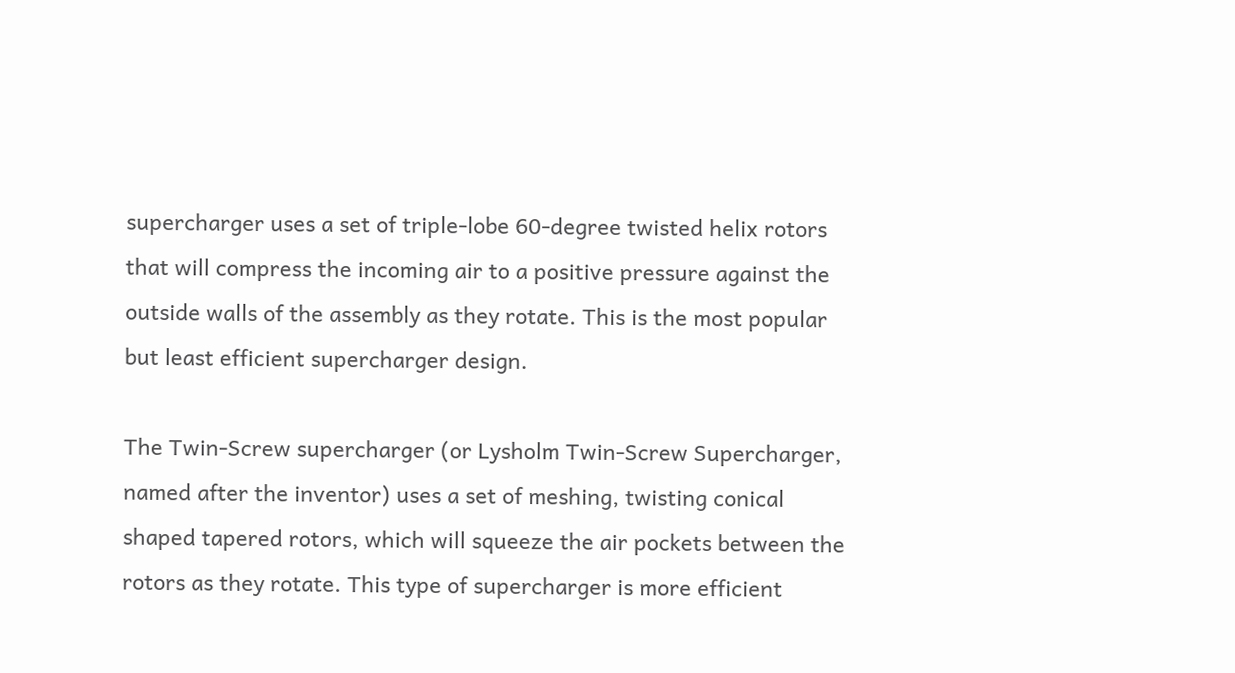supercharger uses a set of triple-lobe 60-degree twisted helix rotors that will compress the incoming air to a positive pressure against the outside walls of the assembly as they rotate. This is the most popular but least efficient supercharger design.

The Twin-Screw supercharger (or Lysholm Twin-Screw Supercharger, named after the inventor) uses a set of meshing, twisting conical shaped tapered rotors, which will squeeze the air pockets between the rotors as they rotate. This type of supercharger is more efficient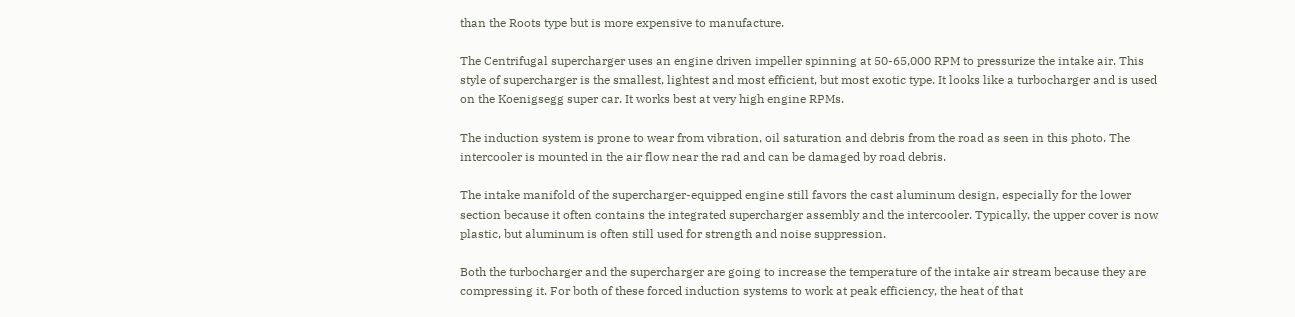than the Roots type but is more expensive to manufacture.

The Centrifugal supercharger uses an engine driven impeller spinning at 50-65,000 RPM to pressurize the intake air. This style of supercharger is the smallest, lightest and most efficient, but most exotic type. It looks like a turbocharger and is used on the Koenigsegg super car. It works best at very high engine RPMs.

The induction system is prone to wear from vibration, oil saturation and debris from the road as seen in this photo. The intercooler is mounted in the air flow near the rad and can be damaged by road debris.

The intake manifold of the supercharger-equipped engine still favors the cast aluminum design, especially for the lower section because it often contains the integrated supercharger assembly and the intercooler. Typically, the upper cover is now plastic, but aluminum is often still used for strength and noise suppression.

Both the turbocharger and the supercharger are going to increase the temperature of the intake air stream because they are compressing it. For both of these forced induction systems to work at peak efficiency, the heat of that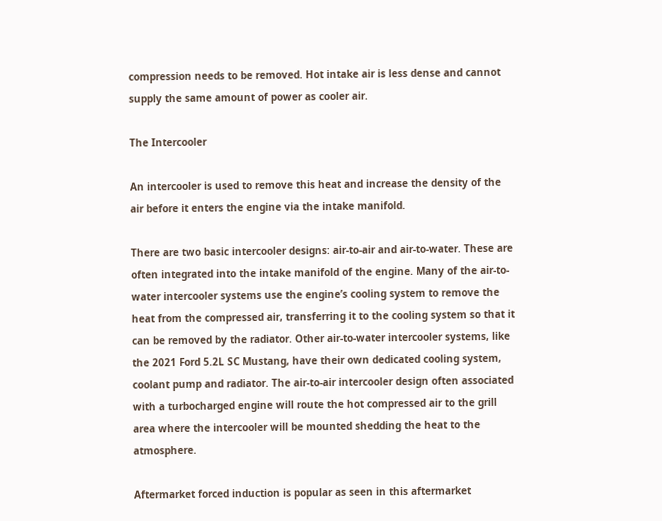compression needs to be removed. Hot intake air is less dense and cannot supply the same amount of power as cooler air.

The Intercooler

An intercooler is used to remove this heat and increase the density of the air before it enters the engine via the intake manifold.

There are two basic intercooler designs: air-to-air and air-to-water. These are often integrated into the intake manifold of the engine. Many of the air-to-water intercooler systems use the engine’s cooling system to remove the heat from the compressed air, transferring it to the cooling system so that it can be removed by the radiator. Other air-to-water intercooler systems, like the 2021 Ford 5.2L SC Mustang, have their own dedicated cooling system, coolant pump and radiator. The air-to-air intercooler design often associated with a turbocharged engine will route the hot compressed air to the grill area where the intercooler will be mounted shedding the heat to the atmosphere.

Aftermarket forced induction is popular as seen in this aftermarket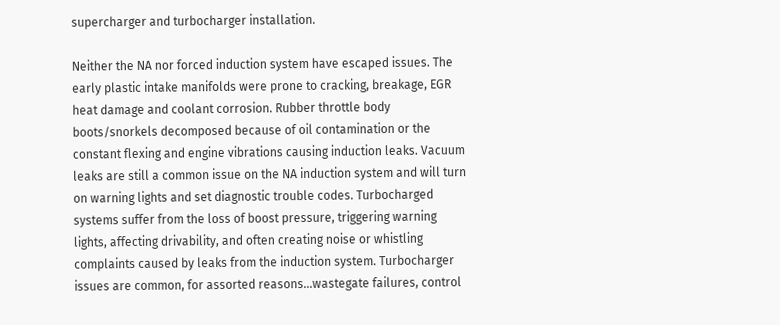supercharger and turbocharger installation.

Neither the NA nor forced induction system have escaped issues. The early plastic intake manifolds were prone to cracking, breakage, EGR heat damage and coolant corrosion. Rubber throttle body boots/snorkels decomposed because of oil contamination or the constant flexing and engine vibrations causing induction leaks. Vacuum leaks are still a common issue on the NA induction system and will turn on warning lights and set diagnostic trouble codes. Turbocharged systems suffer from the loss of boost pressure, triggering warning lights, affecting drivability, and often creating noise or whistling complaints caused by leaks from the induction system. Turbocharger issues are common, for assorted reasons...wastegate failures, control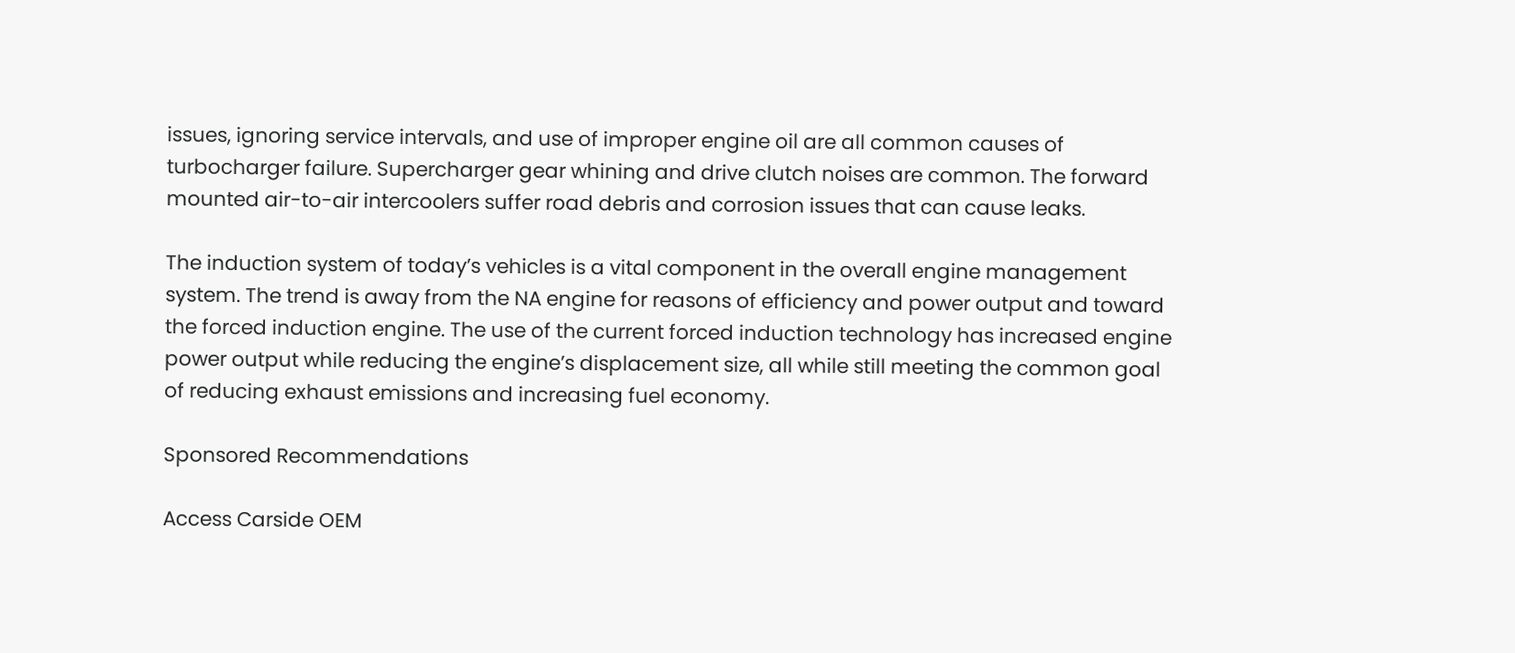issues, ignoring service intervals, and use of improper engine oil are all common causes of turbocharger failure. Supercharger gear whining and drive clutch noises are common. The forward mounted air-to-air intercoolers suffer road debris and corrosion issues that can cause leaks.

The induction system of today’s vehicles is a vital component in the overall engine management system. The trend is away from the NA engine for reasons of efficiency and power output and toward the forced induction engine. The use of the current forced induction technology has increased engine power output while reducing the engine’s displacement size, all while still meeting the common goal of reducing exhaust emissions and increasing fuel economy.

Sponsored Recommendations

Access Carside OEM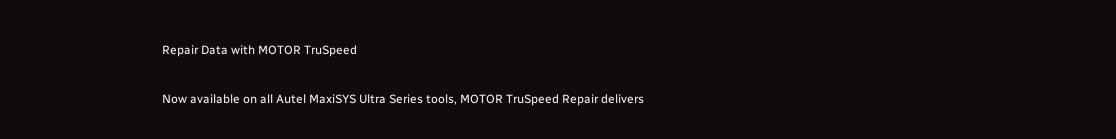Repair Data with MOTOR TruSpeed

Now available on all Autel MaxiSYS Ultra Series tools, MOTOR TruSpeed Repair delivers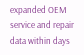expanded OEM service and repair data within days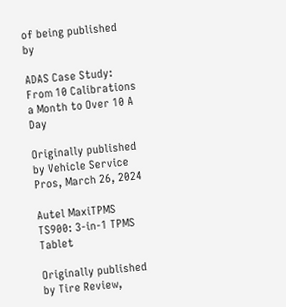of being published by

ADAS Case Study: From 10 Calibrations a Month to Over 10 A Day

Originally published by Vehicle Service Pros, March 26, 2024

Autel MaxiTPMS TS900: 3-in-1 TPMS Tablet

Originally published by Tire Review,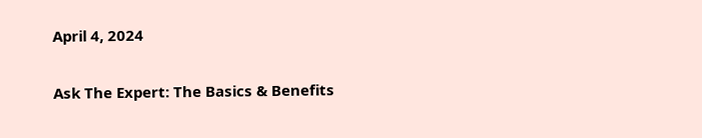April 4, 2024

Ask The Expert: The Basics & Benefits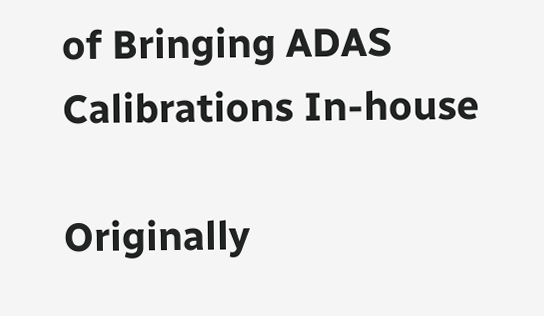of Bringing ADAS Calibrations In-house

Originally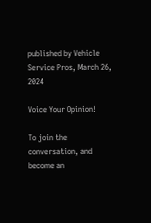published by Vehicle Service Pros, March 26, 2024

Voice Your Opinion!

To join the conversation, and become an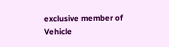exclusive member of Vehicle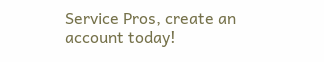Service Pros, create an account today!